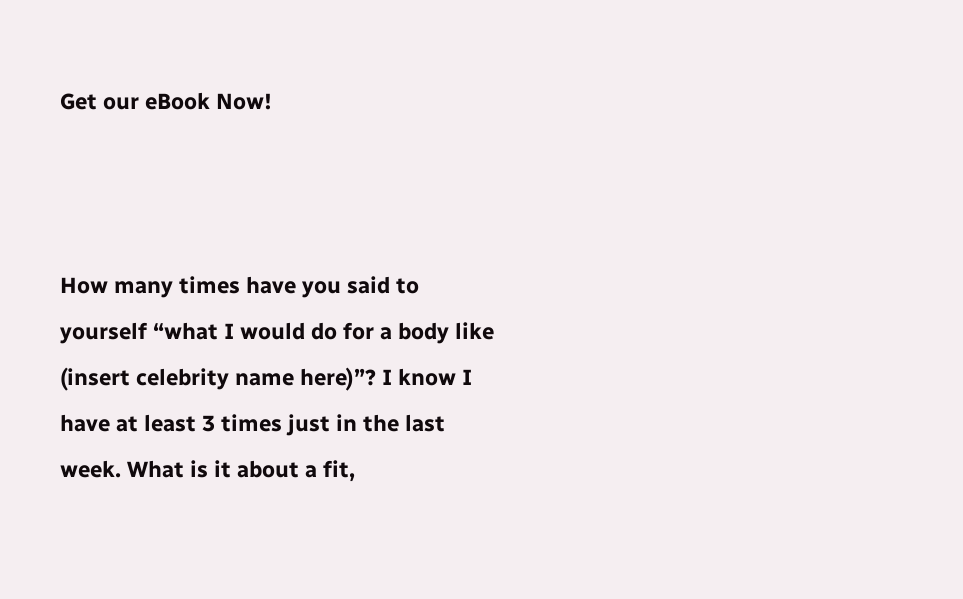Get our eBook Now!



How many times have you said to yourself “what I would do for a body like (insert celebrity name here)”? I know I have at least 3 times just in the last week. What is it about a fit,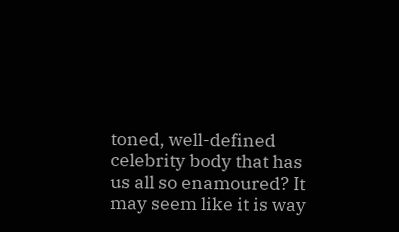toned, well-defined celebrity body that has us all so enamoured? It may seem like it is way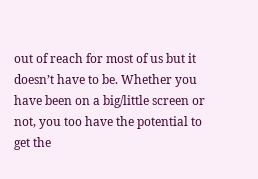out of reach for most of us but it doesn’t have to be. Whether you have been on a big/little screen or not, you too have the potential to get the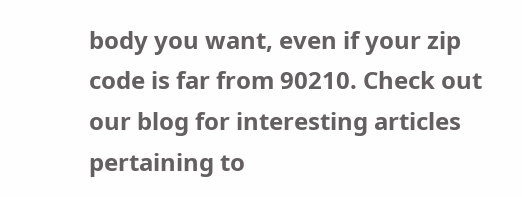body you want, even if your zip code is far from 90210. Check out our blog for interesting articles pertaining to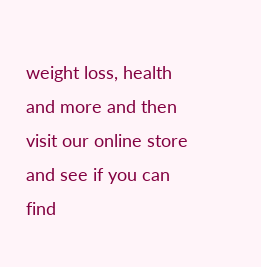weight loss, health and more and then visit our online store and see if you can find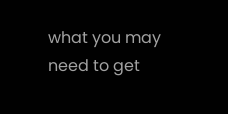what you may need to get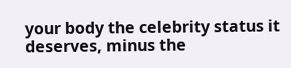your body the celebrity status it deserves, minus the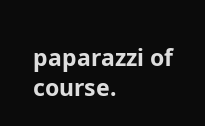paparazzi of course.